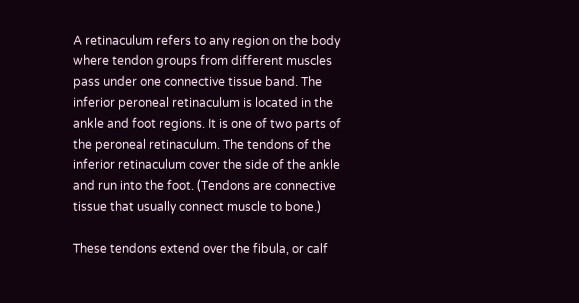A retinaculum refers to any region on the body where tendon groups from different muscles pass under one connective tissue band. The inferior peroneal retinaculum is located in the ankle and foot regions. It is one of two parts of the peroneal retinaculum. The tendons of the inferior retinaculum cover the side of the ankle and run into the foot. (Tendons are connective tissue that usually connect muscle to bone.)

These tendons extend over the fibula, or calf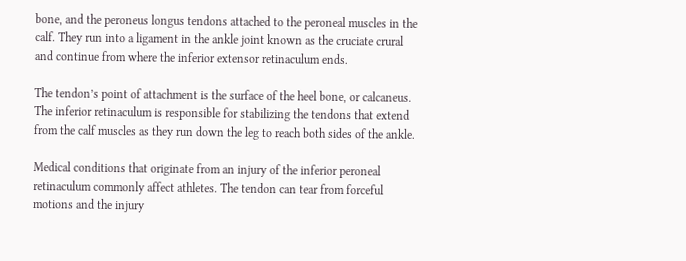bone, and the peroneus longus tendons attached to the peroneal muscles in the calf. They run into a ligament in the ankle joint known as the cruciate crural and continue from where the inferior extensor retinaculum ends.

The tendon’s point of attachment is the surface of the heel bone, or calcaneus. The inferior retinaculum is responsible for stabilizing the tendons that extend from the calf muscles as they run down the leg to reach both sides of the ankle.

Medical conditions that originate from an injury of the inferior peroneal retinaculum commonly affect athletes. The tendon can tear from forceful motions and the injury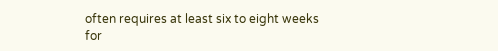often requires at least six to eight weeks for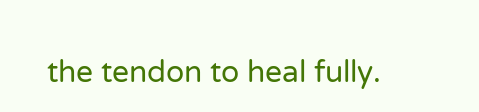the tendon to heal fully.